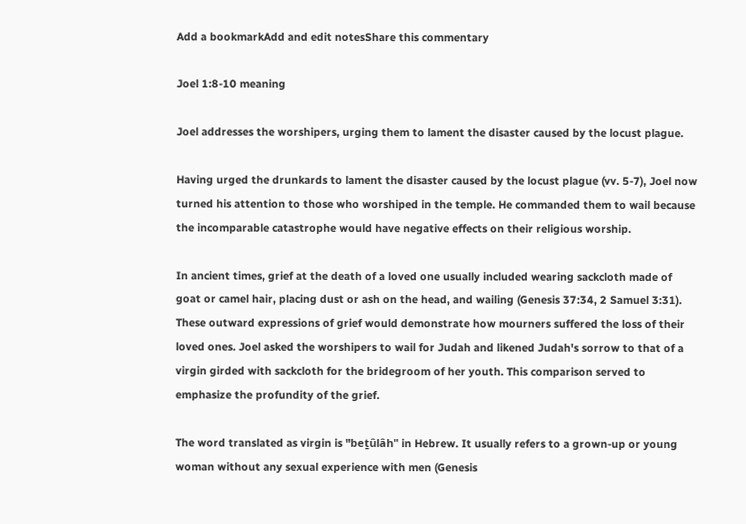Add a bookmarkAdd and edit notesShare this commentary

Joel 1:8-10 meaning

Joel addresses the worshipers, urging them to lament the disaster caused by the locust plague.

Having urged the drunkards to lament the disaster caused by the locust plague (vv. 5-7), Joel now turned his attention to those who worshiped in the temple. He commanded them to wail because the incomparable catastrophe would have negative effects on their religious worship.

In ancient times, grief at the death of a loved one usually included wearing sackcloth made of goat or camel hair, placing dust or ash on the head, and wailing (Genesis 37:34, 2 Samuel 3:31). These outward expressions of grief would demonstrate how mourners suffered the loss of their loved ones. Joel asked the worshipers to wail for Judah and likened Judah's sorrow to that of a virgin girded with sackcloth for the bridegroom of her youth. This comparison served to emphasize the profundity of the grief.

The word translated as virgin is "beṯûlâh" in Hebrew. It usually refers to a grown-up or young woman without any sexual experience with men (Genesis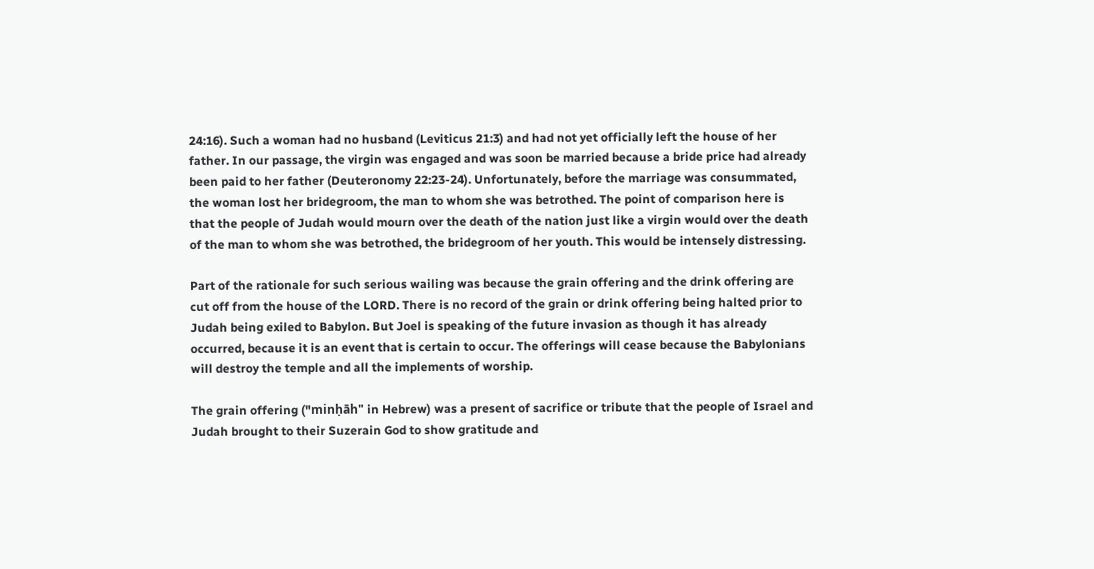24:16). Such a woman had no husband (Leviticus 21:3) and had not yet officially left the house of her father. In our passage, the virgin was engaged and was soon be married because a bride price had already been paid to her father (Deuteronomy 22:23-24). Unfortunately, before the marriage was consummated, the woman lost her bridegroom, the man to whom she was betrothed. The point of comparison here is that the people of Judah would mourn over the death of the nation just like a virgin would over the death of the man to whom she was betrothed, the bridegroom of her youth. This would be intensely distressing.

Part of the rationale for such serious wailing was because the grain offering and the drink offering are cut off from the house of the LORD. There is no record of the grain or drink offering being halted prior to Judah being exiled to Babylon. But Joel is speaking of the future invasion as though it has already occurred, because it is an event that is certain to occur. The offerings will cease because the Babylonians will destroy the temple and all the implements of worship.

The grain offering ("minḥāh" in Hebrew) was a present of sacrifice or tribute that the people of Israel and Judah brought to their Suzerain God to show gratitude and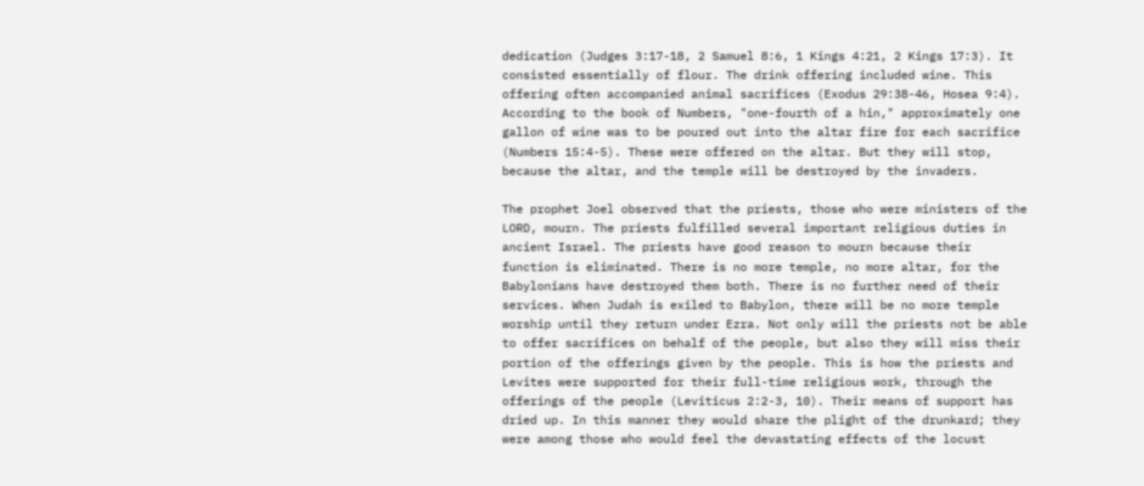dedication (Judges 3:17-18, 2 Samuel 8:6, 1 Kings 4:21, 2 Kings 17:3). It consisted essentially of flour. The drink offering included wine. This offering often accompanied animal sacrifices (Exodus 29:38-46, Hosea 9:4). According to the book of Numbers, "one-fourth of a hin," approximately one gallon of wine was to be poured out into the altar fire for each sacrifice (Numbers 15:4-5). These were offered on the altar. But they will stop, because the altar, and the temple will be destroyed by the invaders.

The prophet Joel observed that the priests, those who were ministers of the LORD, mourn. The priests fulfilled several important religious duties in ancient Israel. The priests have good reason to mourn because their function is eliminated. There is no more temple, no more altar, for the Babylonians have destroyed them both. There is no further need of their services. When Judah is exiled to Babylon, there will be no more temple worship until they return under Ezra. Not only will the priests not be able to offer sacrifices on behalf of the people, but also they will miss their portion of the offerings given by the people. This is how the priests and Levites were supported for their full-time religious work, through the offerings of the people (Leviticus 2:2-3, 10). Their means of support has dried up. In this manner they would share the plight of the drunkard; they were among those who would feel the devastating effects of the locust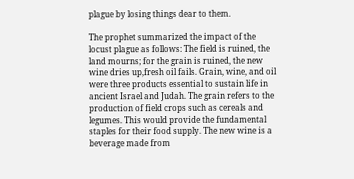plague by losing things dear to them.

The prophet summarized the impact of the locust plague as follows: The field is ruined, the land mourns; for the grain is ruined, the new wine dries up,fresh oil fails. Grain, wine, and oil were three products essential to sustain life in ancient Israel and Judah. The grain refers to the production of field crops such as cereals and legumes. This would provide the fundamental staples for their food supply. The new wine is a beverage made from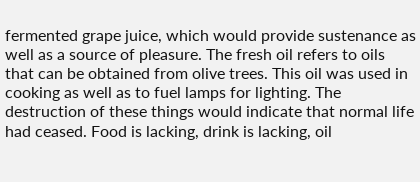fermented grape juice, which would provide sustenance as well as a source of pleasure. The fresh oil refers to oils that can be obtained from olive trees. This oil was used in cooking as well as to fuel lamps for lighting. The destruction of these things would indicate that normal life had ceased. Food is lacking, drink is lacking, oil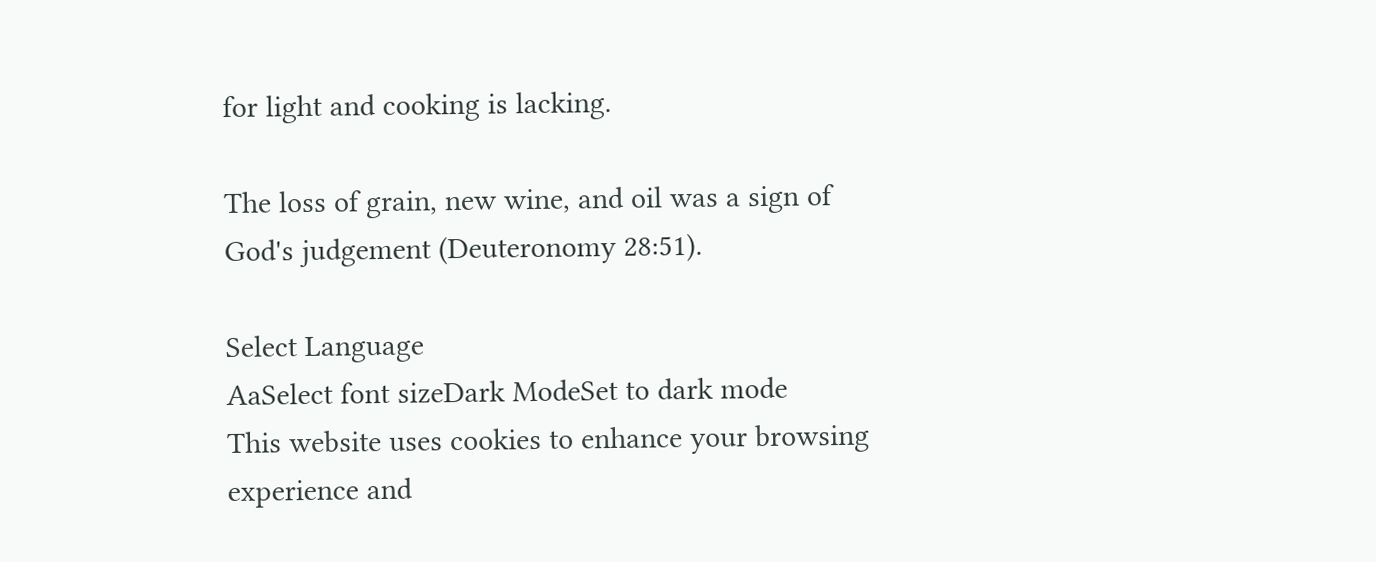for light and cooking is lacking.

The loss of grain, new wine, and oil was a sign of God's judgement (Deuteronomy 28:51).

Select Language
AaSelect font sizeDark ModeSet to dark mode
This website uses cookies to enhance your browsing experience and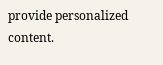provide personalized content.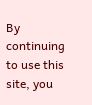By continuing to use this site, you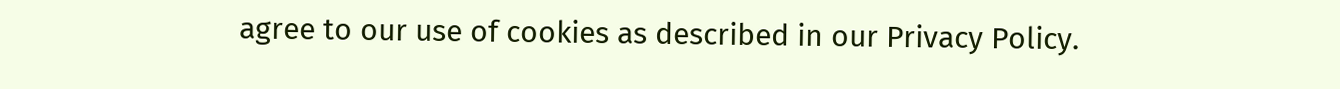agree to our use of cookies as described in our Privacy Policy.